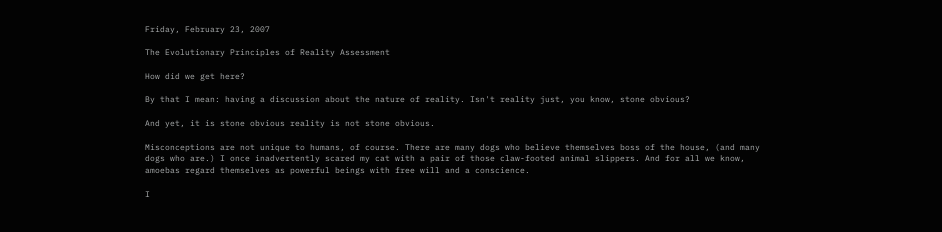Friday, February 23, 2007

The Evolutionary Principles of Reality Assessment

How did we get here?

By that I mean: having a discussion about the nature of reality. Isn't reality just, you know, stone obvious?

And yet, it is stone obvious reality is not stone obvious.

Misconceptions are not unique to humans, of course. There are many dogs who believe themselves boss of the house, (and many dogs who are.) I once inadvertently scared my cat with a pair of those claw-footed animal slippers. And for all we know, amoebas regard themselves as powerful beings with free will and a conscience.

I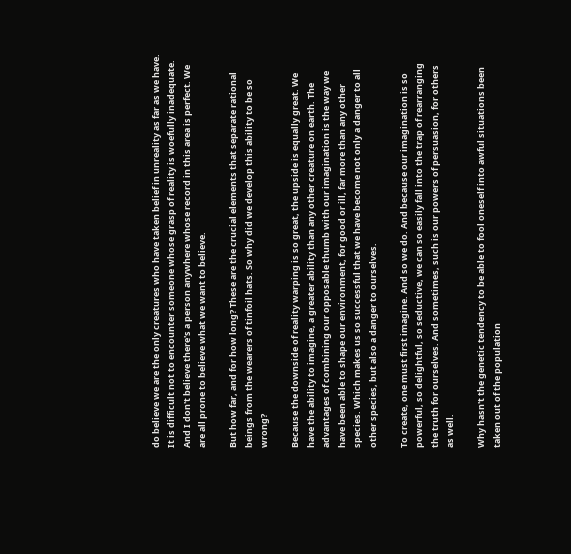do believe we are the only creatures who have taken belief in unreality as far as we have. It is difficult not to encounter someone whose grasp of reality is woefully inadequate. And I don't believe there's a person anywhere whose record in this area is perfect. We are all prone to believe what we want to believe.

But how far, and for how long? These are the crucial elements that separate rational beings from the wearers of tinfoil hats. So why did we develop this ability to be so wrong?

Because the downside of reality warping is so great, the upside is equally great. We have the ability to imagine, a greater ability than any other creature on earth. The advantages of combining our opposable thumb with our imagination is the way we have been able to shape our environment, for good or ill, far more than any other species. Which makes us so successful that we have become not only a danger to all other species, but also a danger to ourselves.

To create, one must first imagine. And so we do. And because our imagination is so powerful, so delightful, so seductive, we can so easily fall into the trap of rearranging the truth for ourselves. And sometimes, such is our powers of persuasion, for others as well.

Why hasn't the genetic tendency to be able to fool oneself into awful situations been taken out of the population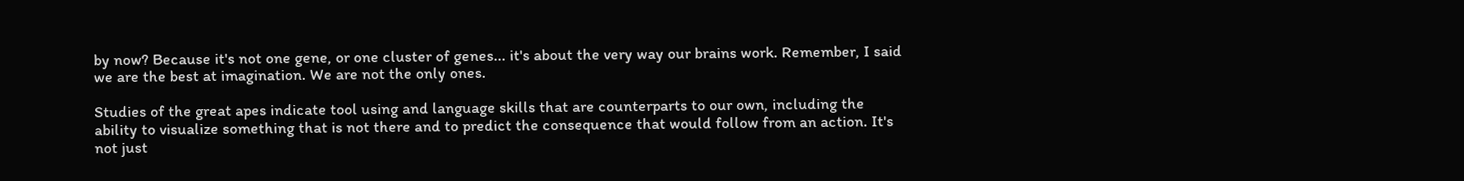by now? Because it's not one gene, or one cluster of genes... it's about the very way our brains work. Remember, I said we are the best at imagination. We are not the only ones.

Studies of the great apes indicate tool using and language skills that are counterparts to our own, including the ability to visualize something that is not there and to predict the consequence that would follow from an action. It's not just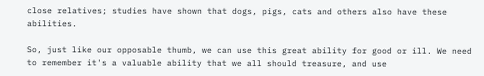close relatives; studies have shown that dogs, pigs, cats and others also have these abilities.

So, just like our opposable thumb, we can use this great ability for good or ill. We need to remember it's a valuable ability that we all should treasure, and use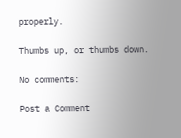properly.

Thumbs up, or thumbs down.

No comments:

Post a Comment